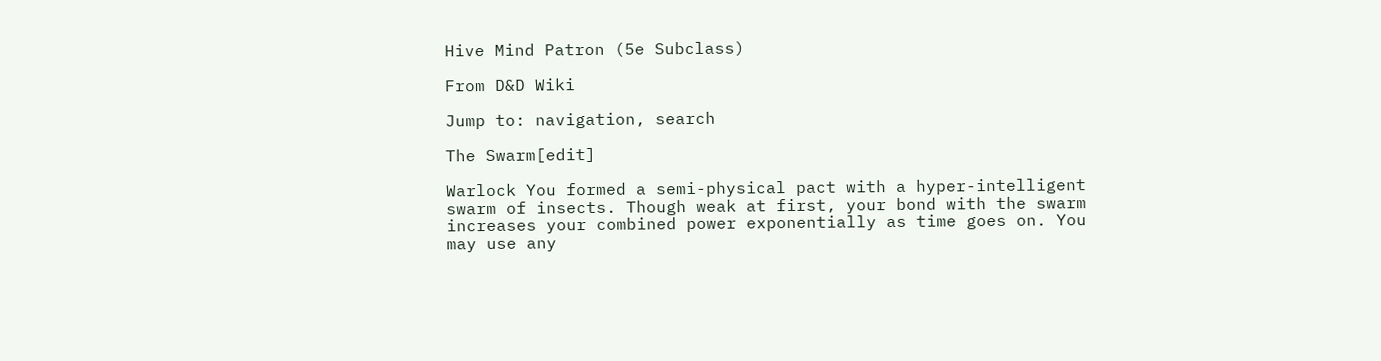Hive Mind Patron (5e Subclass)

From D&D Wiki

Jump to: navigation, search

The Swarm[edit]

Warlock You formed a semi-physical pact with a hyper-intelligent swarm of insects. Though weak at first, your bond with the swarm increases your combined power exponentially as time goes on. You may use any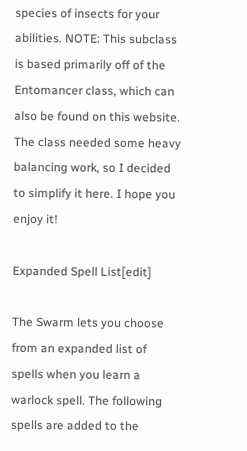species of insects for your abilities. NOTE: This subclass is based primarily off of the Entomancer class, which can also be found on this website. The class needed some heavy balancing work, so I decided to simplify it here. I hope you enjoy it!

Expanded Spell List[edit]

The Swarm lets you choose from an expanded list of spells when you learn a warlock spell. The following spells are added to the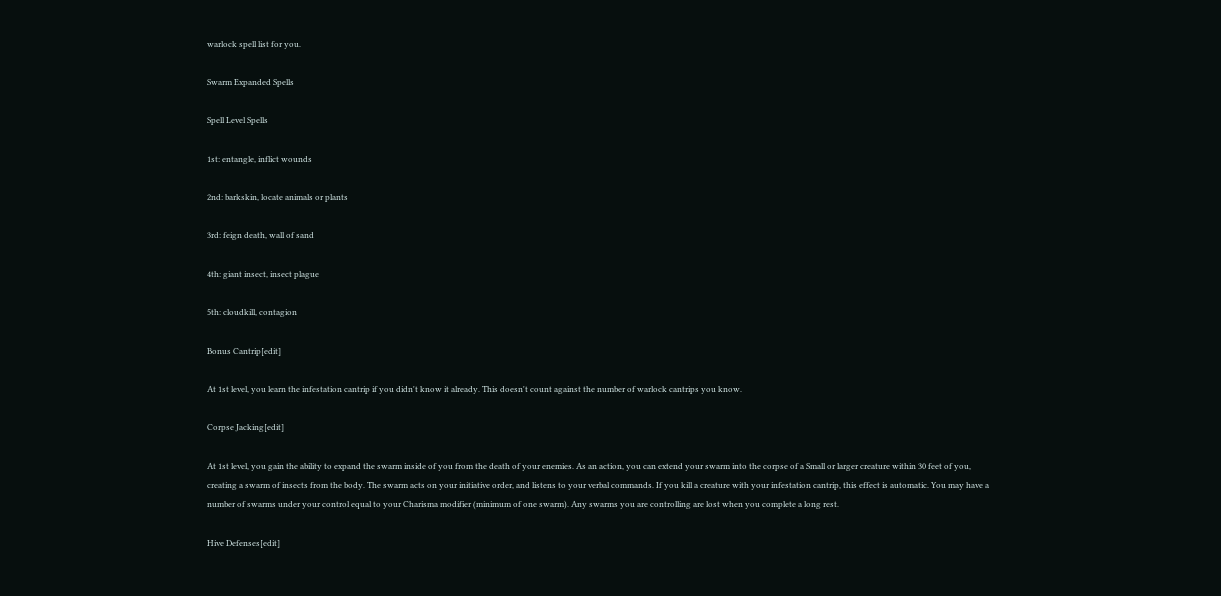warlock spell list for you.

Swarm Expanded Spells

Spell Level Spells

1st: entangle, inflict wounds

2nd: barkskin, locate animals or plants

3rd: feign death, wall of sand

4th: giant insect, insect plague

5th: cloudkill, contagion

Bonus Cantrip[edit]

At 1st level, you learn the infestation cantrip if you didn't know it already. This doesn't count against the number of warlock cantrips you know.

Corpse Jacking[edit]

At 1st level, you gain the ability to expand the swarm inside of you from the death of your enemies. As an action, you can extend your swarm into the corpse of a Small or larger creature within 30 feet of you, creating a swarm of insects from the body. The swarm acts on your initiative order, and listens to your verbal commands. If you kill a creature with your infestation cantrip, this effect is automatic. You may have a number of swarms under your control equal to your Charisma modifier (minimum of one swarm). Any swarms you are controlling are lost when you complete a long rest.

Hive Defenses[edit]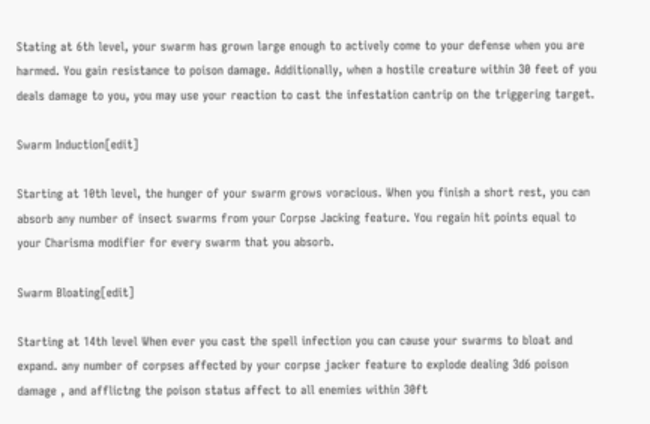Stating at 6th level, your swarm has grown large enough to actively come to your defense when you are harmed. You gain resistance to poison damage. Additionally, when a hostile creature within 30 feet of you deals damage to you, you may use your reaction to cast the infestation cantrip on the triggering target.

Swarm Induction[edit]

Starting at 10th level, the hunger of your swarm grows voracious. When you finish a short rest, you can absorb any number of insect swarms from your Corpse Jacking feature. You regain hit points equal to your Charisma modifier for every swarm that you absorb.

Swarm Bloating[edit]

Starting at 14th level When ever you cast the spell infection you can cause your swarms to bloat and expand. any number of corpses affected by your corpse jacker feature to explode dealing 3d6 poison damage , and afflictng the poison status affect to all enemies within 30ft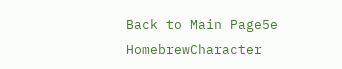Back to Main Page5e HomebrewCharacter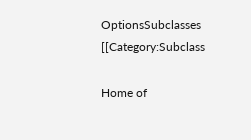OptionsSubclasses [[Category:Subclass

Home of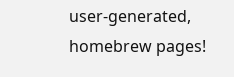user-generated,
homebrew pages!